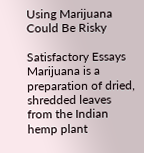Using Marijuana Could Be Risky

Satisfactory Essays
Marijuana is a preparation of dried, shredded leaves from the Indian hemp plant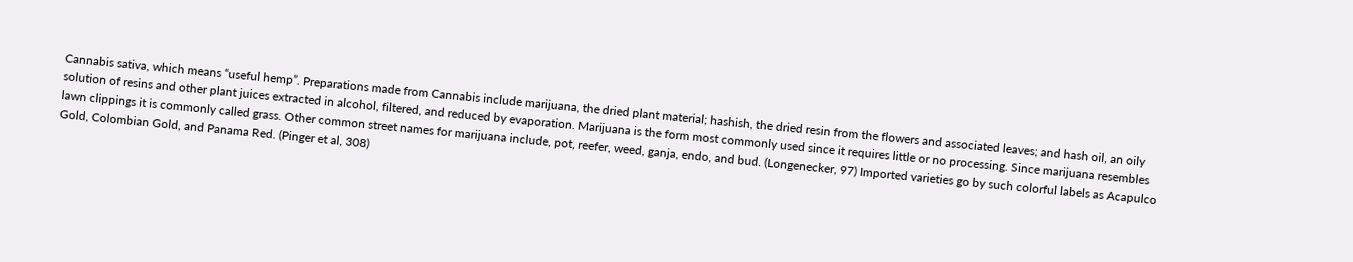Cannabis sativa, which means “useful hemp”. Preparations made from Cannabis include marijuana, the dried plant material; hashish, the dried resin from the flowers and associated leaves; and hash oil, an oily solution of resins and other plant juices extracted in alcohol, filtered, and reduced by evaporation. Marijuana is the form most commonly used since it requires little or no processing. Since marijuana resembles lawn clippings it is commonly called grass. Other common street names for marijuana include, pot, reefer, weed, ganja, endo, and bud. (Longenecker, 97) Imported varieties go by such colorful labels as Acapulco Gold, Colombian Gold, and Panama Red. (Pinger et al, 308)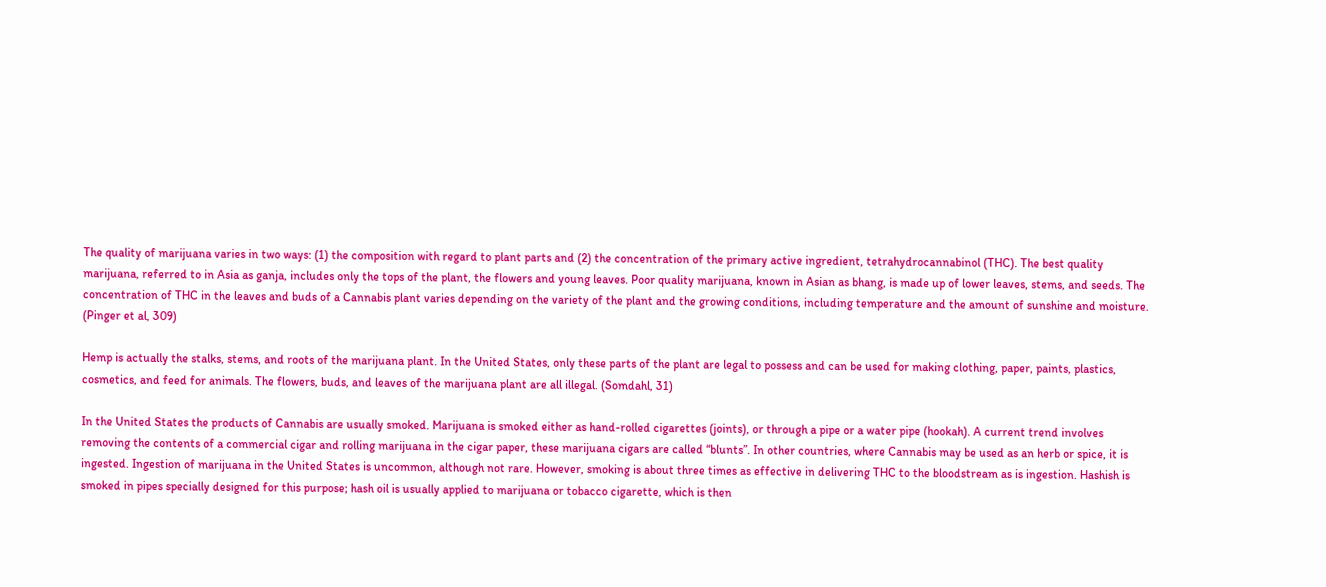The quality of marijuana varies in two ways: (1) the composition with regard to plant parts and (2) the concentration of the primary active ingredient, tetrahydrocannabinol (THC). The best quality marijuana, referred to in Asia as ganja, includes only the tops of the plant, the flowers and young leaves. Poor quality marijuana, known in Asian as bhang, is made up of lower leaves, stems, and seeds. The concentration of THC in the leaves and buds of a Cannabis plant varies depending on the variety of the plant and the growing conditions, including temperature and the amount of sunshine and moisture. (Pinger et al, 309)

Hemp is actually the stalks, stems, and roots of the marijuana plant. In the United States, only these parts of the plant are legal to possess and can be used for making clothing, paper, paints, plastics, cosmetics, and feed for animals. The flowers, buds, and leaves of the marijuana plant are all illegal. (Somdahl, 31)

In the United States the products of Cannabis are usually smoked. Marijuana is smoked either as hand-rolled cigarettes (joints), or through a pipe or a water pipe (hookah). A current trend involves removing the contents of a commercial cigar and rolling marijuana in the cigar paper, these marijuana cigars are called “blunts”. In other countries, where Cannabis may be used as an herb or spice, it is ingested. Ingestion of marijuana in the United States is uncommon, although not rare. However, smoking is about three times as effective in delivering THC to the bloodstream as is ingestion. Hashish is smoked in pipes specially designed for this purpose; hash oil is usually applied to marijuana or tobacco cigarette, which is then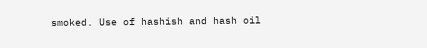smoked. Use of hashish and hash oil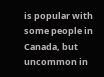is popular with some people in Canada, but uncommon in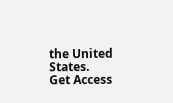the United States.
Get Access